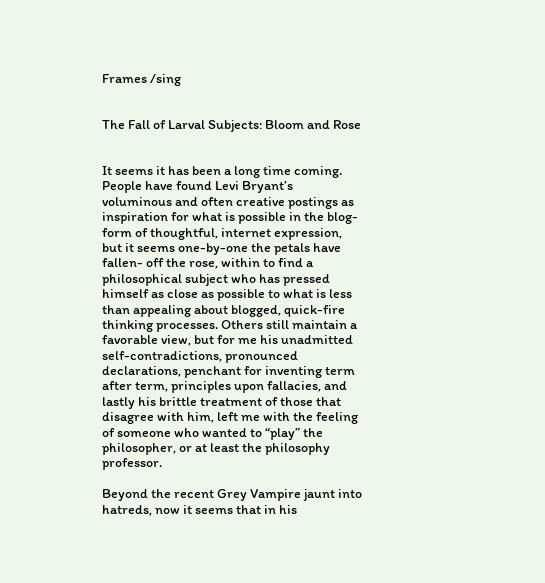Frames /sing


The Fall of Larval Subjects: Bloom and Rose


It seems it has been a long time coming. People have found Levi Bryant’s voluminous and often creative postings as inspiration for what is possible in the blog-form of thoughtful, internet expression, but it seems one-by-one the petals have fallen- off the rose, within to find a philosophical subject who has pressed himself as close as possible to what is less than appealing about blogged, quick-fire thinking processes. Others still maintain a favorable view, but for me his unadmitted self-contradictions, pronounced declarations, penchant for inventing term after term, principles upon fallacies, and lastly his brittle treatment of those that disagree with him, left me with the feeling of someone who wanted to “play” the philosopher, or at least the philosophy professor.

Beyond the recent Grey Vampire jaunt into hatreds, now it seems that in his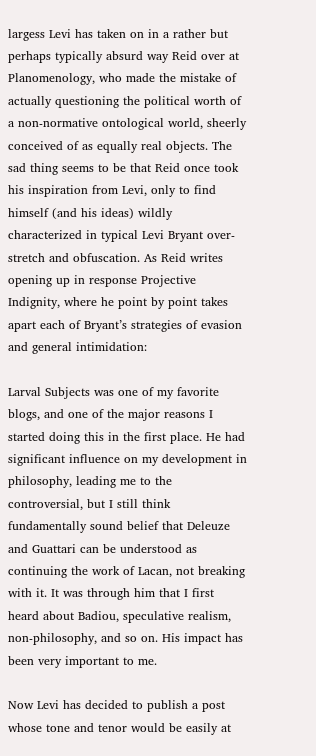largess Levi has taken on in a rather but perhaps typically absurd way Reid over at Planomenology, who made the mistake of actually questioning the political worth of a non-normative ontological world, sheerly conceived of as equally real objects. The sad thing seems to be that Reid once took his inspiration from Levi, only to find himself (and his ideas) wildly characterized in typical Levi Bryant over-stretch and obfuscation. As Reid writes opening up in response Projective Indignity, where he point by point takes apart each of Bryant’s strategies of evasion and general intimidation:

Larval Subjects was one of my favorite blogs, and one of the major reasons I started doing this in the first place. He had significant influence on my development in philosophy, leading me to the controversial, but I still think fundamentally sound belief that Deleuze and Guattari can be understood as continuing the work of Lacan, not breaking with it. It was through him that I first heard about Badiou, speculative realism, non-philosophy, and so on. His impact has been very important to me.

Now Levi has decided to publish a post whose tone and tenor would be easily at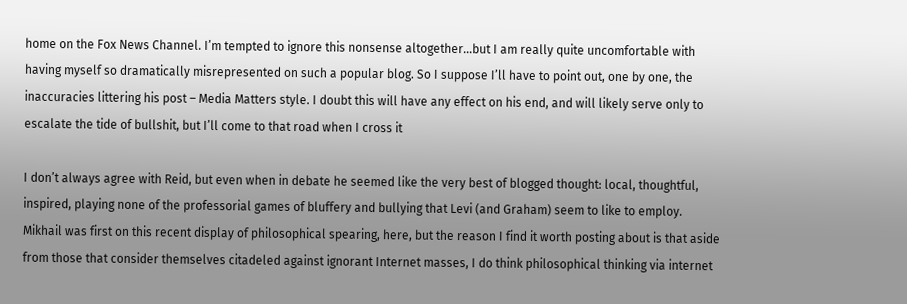home on the Fox News Channel. I’m tempted to ignore this nonsense altogether…but I am really quite uncomfortable with having myself so dramatically misrepresented on such a popular blog. So I suppose I’ll have to point out, one by one, the inaccuracies littering his post – Media Matters style. I doubt this will have any effect on his end, and will likely serve only to escalate the tide of bullshit, but I’ll come to that road when I cross it

I don’t always agree with Reid, but even when in debate he seemed like the very best of blogged thought: local, thoughtful, inspired, playing none of the professorial games of bluffery and bullying that Levi (and Graham) seem to like to employ. Mikhail was first on this recent display of philosophical spearing, here, but the reason I find it worth posting about is that aside from those that consider themselves citadeled against ignorant Internet masses, I do think philosophical thinking via internet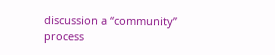discussion a “community” process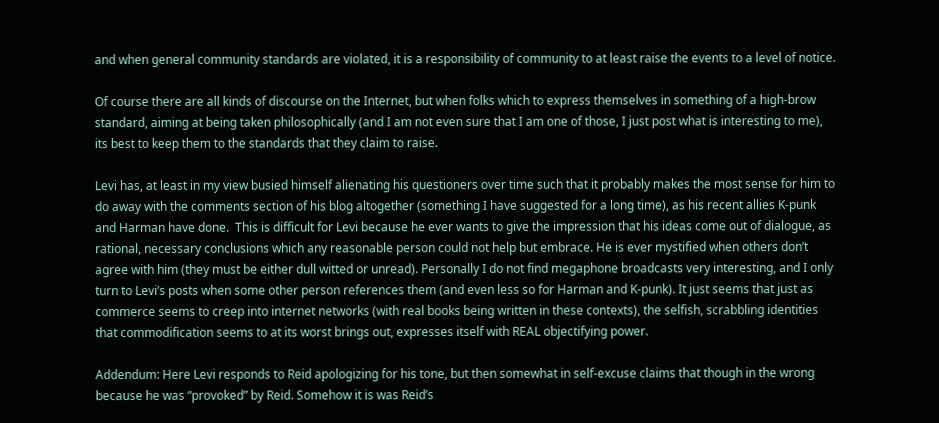and when general community standards are violated, it is a responsibility of community to at least raise the events to a level of notice.

Of course there are all kinds of discourse on the Internet, but when folks which to express themselves in something of a high-brow standard, aiming at being taken philosophically (and I am not even sure that I am one of those, I just post what is interesting to me), its best to keep them to the standards that they claim to raise.

Levi has, at least in my view busied himself alienating his questioners over time such that it probably makes the most sense for him to do away with the comments section of his blog altogether (something I have suggested for a long time), as his recent allies K-punk and Harman have done.  This is difficult for Levi because he ever wants to give the impression that his ideas come out of dialogue, as rational, necessary conclusions which any reasonable person could not help but embrace. He is ever mystified when others don’t agree with him (they must be either dull witted or unread). Personally I do not find megaphone broadcasts very interesting, and I only turn to Levi’s posts when some other person references them (and even less so for Harman and K-punk). It just seems that just as commerce seems to creep into internet networks (with real books being written in these contexts), the selfish, scrabbling identities that commodification seems to at its worst brings out, expresses itself with REAL objectifying power.

Addendum: Here Levi responds to Reid apologizing for his tone, but then somewhat in self-excuse claims that though in the wrong because he was “provoked” by Reid. Somehow it is was Reid’s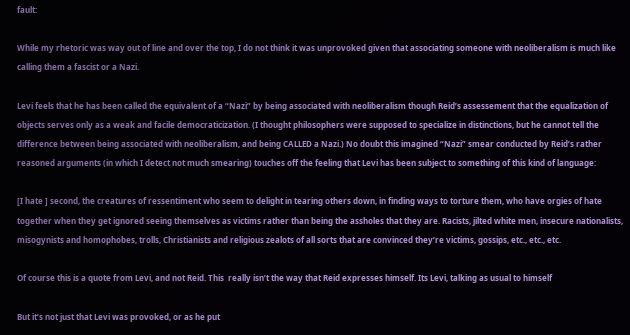fault:

While my rhetoric was way out of line and over the top, I do not think it was unprovoked given that associating someone with neoliberalism is much like calling them a fascist or a Nazi.

Levi feels that he has been called the equivalent of a “Nazi” by being associated with neoliberalism though Reid’s assessement that the equalization of objects serves only as a weak and facile democraticization. (I thought philosophers were supposed to specialize in distinctions, but he cannot tell the difference between being associated with neoliberalism, and being CALLED a Nazi.) No doubt this imagined “Nazi” smear conducted by Reid’s rather reasoned arguments (in which I detect not much smearing) touches off the feeling that Levi has been subject to something of this kind of language:

[I hate ] second, the creatures of ressentiment who seem to delight in tearing others down, in finding ways to torture them, who have orgies of hate together when they get ignored seeing themselves as victims rather than being the assholes that they are. Racists, jilted white men, insecure nationalists, misogynists and homophobes, trolls, Christianists and religious zealots of all sorts that are convinced they’re victims, gossips, etc., etc., etc.

Of course this is a quote from Levi, and not Reid. This  really isn’t the way that Reid expresses himself. Its Levi, talking as usual to himself

But it’s not just that Levi was provoked, or as he put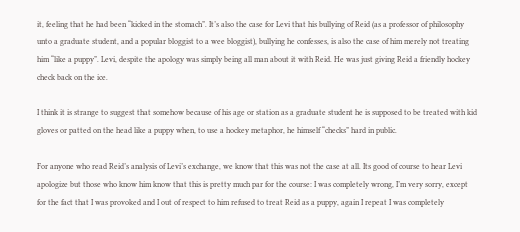it, feeling that he had been “kicked in the stomach”. It’s also the case for Levi that his bullying of Reid (as a professor of philosophy unto a graduate student, and a popular bloggist to a wee bloggist), bullying he confesses, is also the case of him merely not treating him “like a puppy”. Levi, despite the apology was simply being all man about it with Reid. He was just giving Reid a friendly hockey check back on the ice.

I think it is strange to suggest that somehow because of his age or station as a graduate student he is supposed to be treated with kid gloves or patted on the head like a puppy when, to use a hockey metaphor, he himself “checks” hard in public.

For anyone who read Reid’s analysis of Levi’s exchange, we know that this was not the case at all. Its good of course to hear Levi apologize but those who know him know that this is pretty much par for the course: I was completely wrong, I’m very sorry, except for the fact that I was provoked and I out of respect to him refused to treat Reid as a puppy, again I repeat I was completely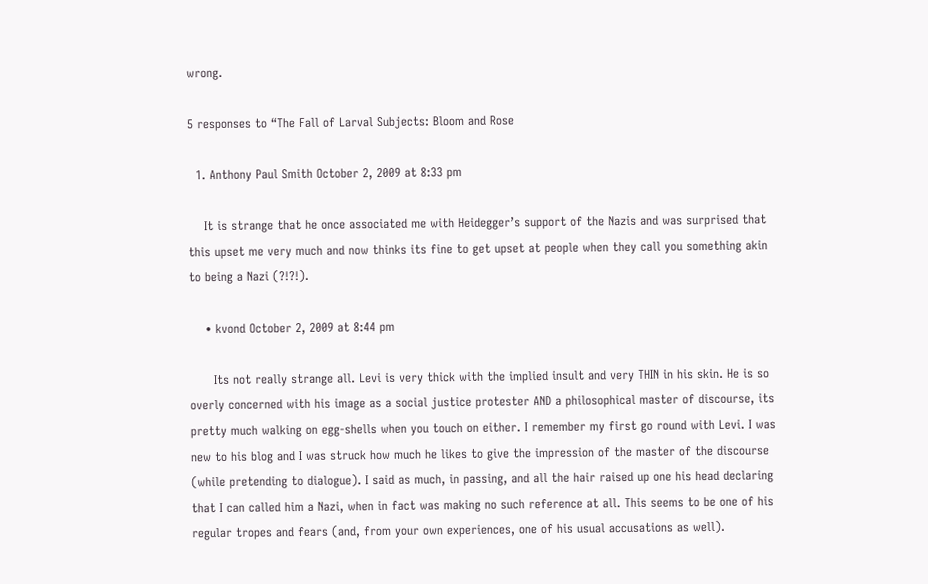wrong.

5 responses to “The Fall of Larval Subjects: Bloom and Rose

  1. Anthony Paul Smith October 2, 2009 at 8:33 pm

    It is strange that he once associated me with Heidegger’s support of the Nazis and was surprised that this upset me very much and now thinks its fine to get upset at people when they call you something akin to being a Nazi (?!?!).

    • kvond October 2, 2009 at 8:44 pm

      Its not really strange all. Levi is very thick with the implied insult and very THIN in his skin. He is so overly concerned with his image as a social justice protester AND a philosophical master of discourse, its pretty much walking on egg-shells when you touch on either. I remember my first go round with Levi. I was new to his blog and I was struck how much he likes to give the impression of the master of the discourse (while pretending to dialogue). I said as much, in passing, and all the hair raised up one his head declaring that I can called him a Nazi, when in fact was making no such reference at all. This seems to be one of his regular tropes and fears (and, from your own experiences, one of his usual accusations as well).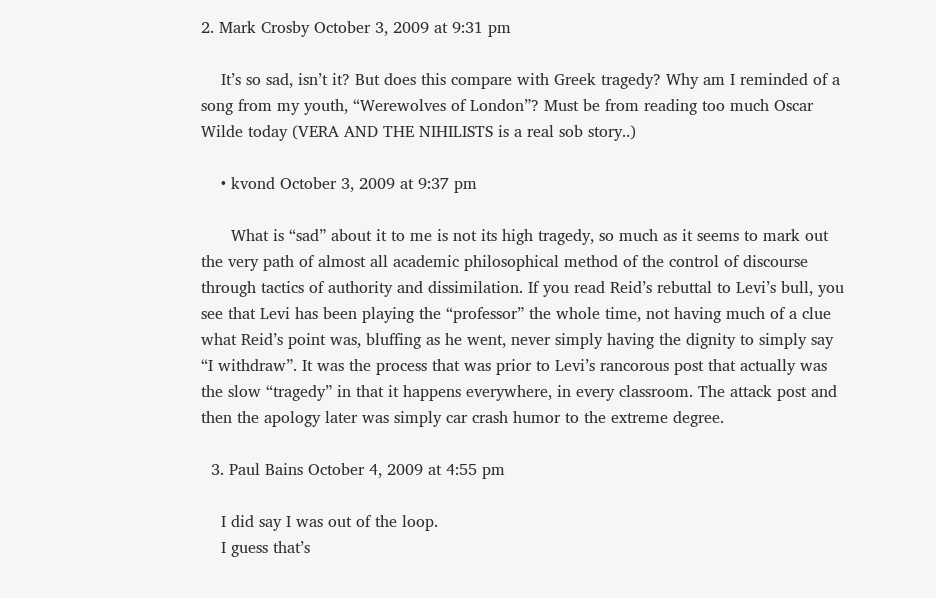2. Mark Crosby October 3, 2009 at 9:31 pm

    It’s so sad, isn’t it? But does this compare with Greek tragedy? Why am I reminded of a song from my youth, “Werewolves of London”? Must be from reading too much Oscar Wilde today (VERA AND THE NIHILISTS is a real sob story..)

    • kvond October 3, 2009 at 9:37 pm

      What is “sad” about it to me is not its high tragedy, so much as it seems to mark out the very path of almost all academic philosophical method of the control of discourse through tactics of authority and dissimilation. If you read Reid’s rebuttal to Levi’s bull, you see that Levi has been playing the “professor” the whole time, not having much of a clue what Reid’s point was, bluffing as he went, never simply having the dignity to simply say “I withdraw”. It was the process that was prior to Levi’s rancorous post that actually was the slow “tragedy” in that it happens everywhere, in every classroom. The attack post and then the apology later was simply car crash humor to the extreme degree.

  3. Paul Bains October 4, 2009 at 4:55 pm

    I did say I was out of the loop.
    I guess that’s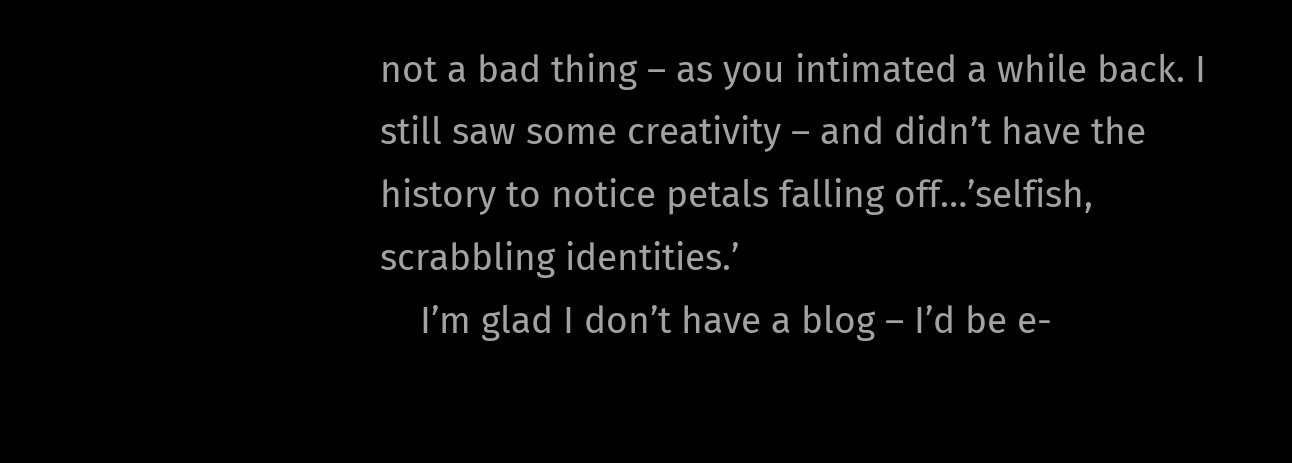not a bad thing – as you intimated a while back. I still saw some creativity – and didn’t have the history to notice petals falling off…’selfish, scrabbling identities.’
    I’m glad I don’t have a blog – I’d be e-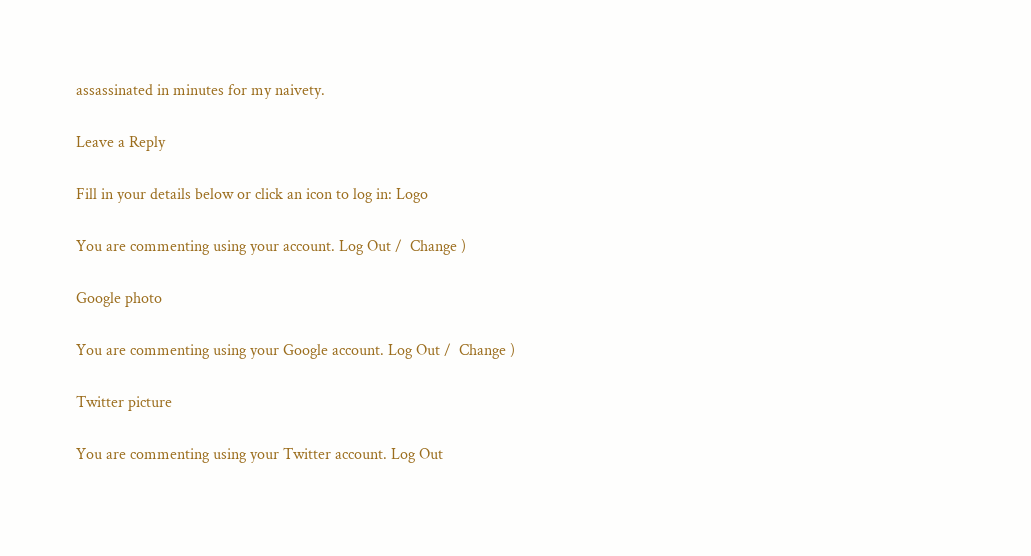assassinated in minutes for my naivety.

Leave a Reply

Fill in your details below or click an icon to log in: Logo

You are commenting using your account. Log Out /  Change )

Google photo

You are commenting using your Google account. Log Out /  Change )

Twitter picture

You are commenting using your Twitter account. Log Out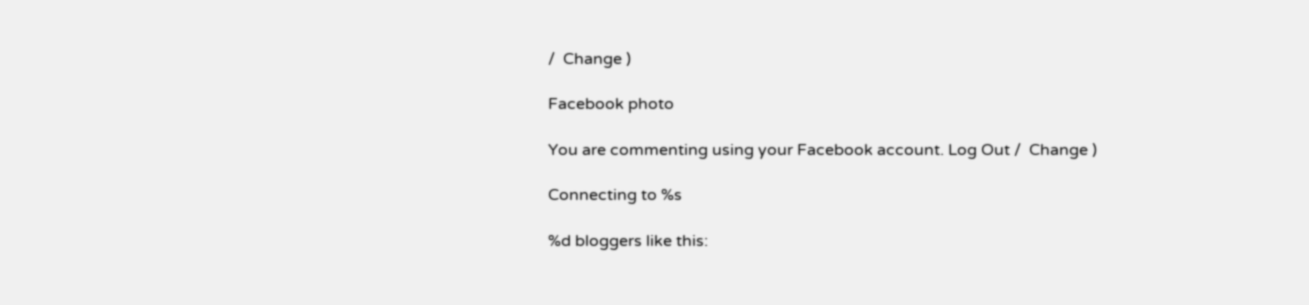/  Change )

Facebook photo

You are commenting using your Facebook account. Log Out /  Change )

Connecting to %s

%d bloggers like this: